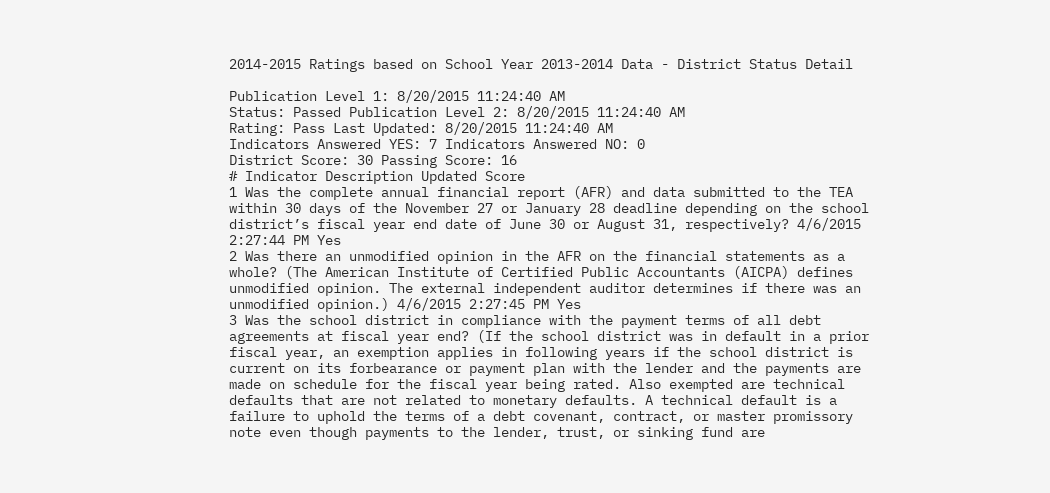2014-2015 Ratings based on School Year 2013-2014 Data - District Status Detail

Publication Level 1: 8/20/2015 11:24:40 AM
Status: Passed Publication Level 2: 8/20/2015 11:24:40 AM
Rating: Pass Last Updated: 8/20/2015 11:24:40 AM
Indicators Answered YES: 7 Indicators Answered NO: 0
District Score: 30 Passing Score: 16
# Indicator Description Updated Score
1 Was the complete annual financial report (AFR) and data submitted to the TEA within 30 days of the November 27 or January 28 deadline depending on the school district’s fiscal year end date of June 30 or August 31, respectively? 4/6/2015 2:27:44 PM Yes
2 Was there an unmodified opinion in the AFR on the financial statements as a whole? (The American Institute of Certified Public Accountants (AICPA) defines unmodified opinion. The external independent auditor determines if there was an unmodified opinion.) 4/6/2015 2:27:45 PM Yes
3 Was the school district in compliance with the payment terms of all debt agreements at fiscal year end? (If the school district was in default in a prior fiscal year, an exemption applies in following years if the school district is current on its forbearance or payment plan with the lender and the payments are made on schedule for the fiscal year being rated. Also exempted are technical defaults that are not related to monetary defaults. A technical default is a failure to uphold the terms of a debt covenant, contract, or master promissory note even though payments to the lender, trust, or sinking fund are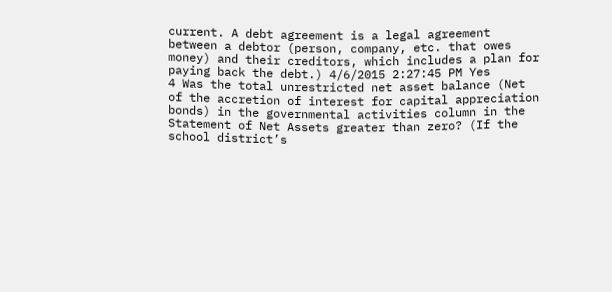current. A debt agreement is a legal agreement between a debtor (person, company, etc. that owes money) and their creditors, which includes a plan for paying back the debt.) 4/6/2015 2:27:45 PM Yes
4 Was the total unrestricted net asset balance (Net of the accretion of interest for capital appreciation bonds) in the governmental activities column in the Statement of Net Assets greater than zero? (If the school district’s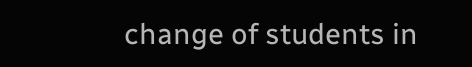change of students in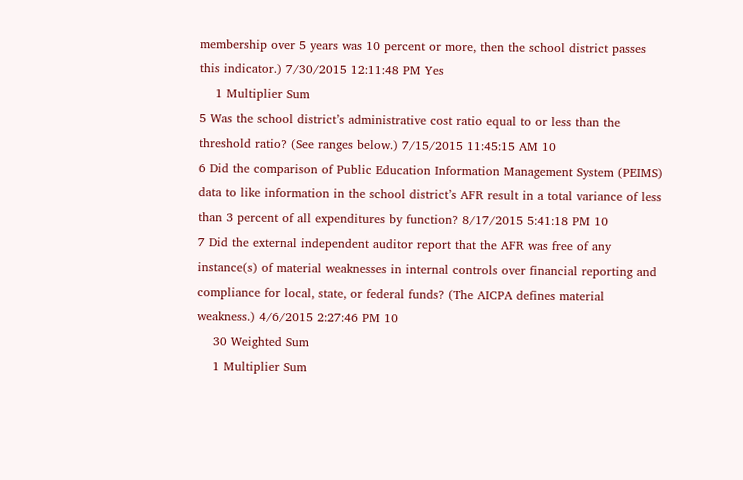membership over 5 years was 10 percent or more, then the school district passes this indicator.) 7/30/2015 12:11:48 PM Yes
    1 Multiplier Sum
5 Was the school district’s administrative cost ratio equal to or less than the threshold ratio? (See ranges below.) 7/15/2015 11:45:15 AM 10
6 Did the comparison of Public Education Information Management System (PEIMS) data to like information in the school district’s AFR result in a total variance of less than 3 percent of all expenditures by function? 8/17/2015 5:41:18 PM 10
7 Did the external independent auditor report that the AFR was free of any instance(s) of material weaknesses in internal controls over financial reporting and compliance for local, state, or federal funds? (The AICPA defines material weakness.) 4/6/2015 2:27:46 PM 10
    30 Weighted Sum
    1 Multiplier Sum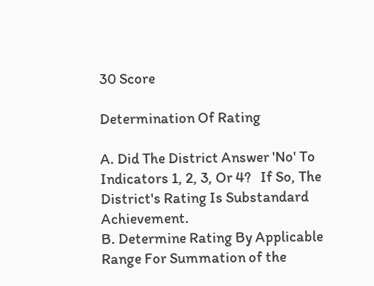30 Score

Determination Of Rating

A. Did The District Answer 'No' To Indicators 1, 2, 3, Or 4?   If So, The District's Rating Is Substandard Achievement.
B. Determine Rating By Applicable Range For Summation of the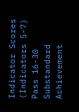Indicator Scores (Indicators 5-7)
Pass 16-30
Substandard Achievement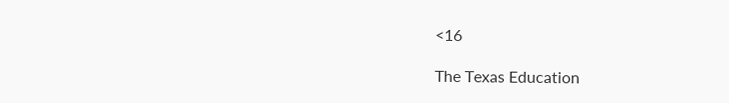<16

The Texas Education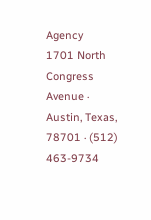Agency
1701 North Congress Avenue · Austin, Texas, 78701 · (512) 463-9734